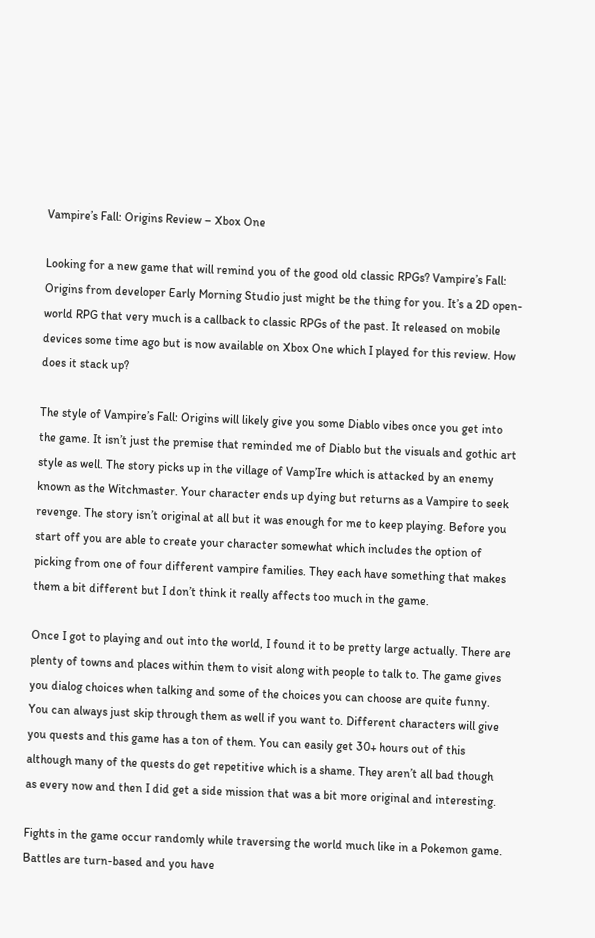Vampire’s Fall: Origins Review – Xbox One

Looking for a new game that will remind you of the good old classic RPGs? Vampire’s Fall: Origins from developer Early Morning Studio just might be the thing for you. It’s a 2D open-world RPG that very much is a callback to classic RPGs of the past. It released on mobile devices some time ago but is now available on Xbox One which I played for this review. How does it stack up?

The style of Vampire’s Fall: Origins will likely give you some Diablo vibes once you get into the game. It isn’t just the premise that reminded me of Diablo but the visuals and gothic art style as well. The story picks up in the village of Vamp’Ire which is attacked by an enemy known as the Witchmaster. Your character ends up dying but returns as a Vampire to seek revenge. The story isn’t original at all but it was enough for me to keep playing. Before you start off you are able to create your character somewhat which includes the option of picking from one of four different vampire families. They each have something that makes them a bit different but I don’t think it really affects too much in the game.

Once I got to playing and out into the world, I found it to be pretty large actually. There are plenty of towns and places within them to visit along with people to talk to. The game gives you dialog choices when talking and some of the choices you can choose are quite funny. You can always just skip through them as well if you want to. Different characters will give you quests and this game has a ton of them. You can easily get 30+ hours out of this although many of the quests do get repetitive which is a shame. They aren’t all bad though as every now and then I did get a side mission that was a bit more original and interesting.

Fights in the game occur randomly while traversing the world much like in a Pokemon game. Battles are turn-based and you have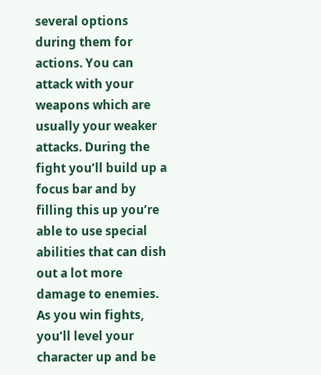several options during them for actions. You can attack with your weapons which are usually your weaker attacks. During the fight you’ll build up a focus bar and by filling this up you’re able to use special abilities that can dish out a lot more damage to enemies. As you win fights, you’ll level your character up and be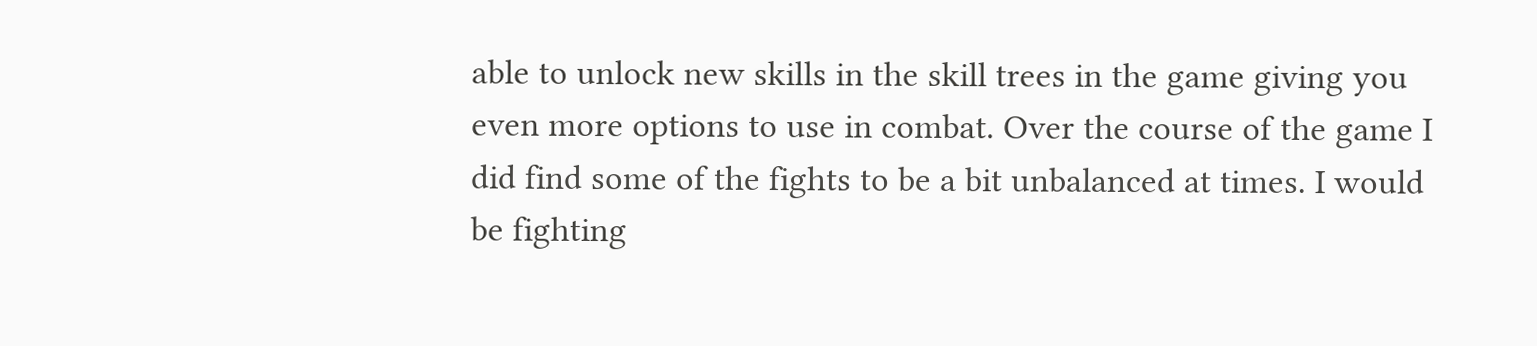able to unlock new skills in the skill trees in the game giving you even more options to use in combat. Over the course of the game I did find some of the fights to be a bit unbalanced at times. I would be fighting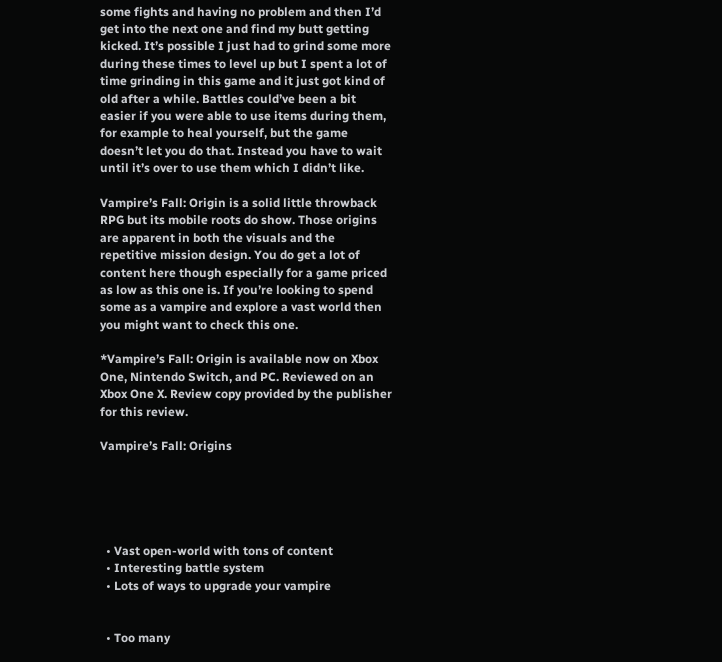some fights and having no problem and then I’d get into the next one and find my butt getting kicked. It’s possible I just had to grind some more during these times to level up but I spent a lot of time grinding in this game and it just got kind of old after a while. Battles could’ve been a bit easier if you were able to use items during them, for example to heal yourself, but the game doesn’t let you do that. Instead you have to wait until it’s over to use them which I didn’t like.

Vampire’s Fall: Origin is a solid little throwback RPG but its mobile roots do show. Those origins are apparent in both the visuals and the repetitive mission design. You do get a lot of content here though especially for a game priced as low as this one is. If you’re looking to spend some as a vampire and explore a vast world then you might want to check this one.

*Vampire’s Fall: Origin is available now on Xbox One, Nintendo Switch, and PC. Reviewed on an Xbox One X. Review copy provided by the publisher for this review.

Vampire’s Fall: Origins





  • Vast open-world with tons of content
  • Interesting battle system
  • Lots of ways to upgrade your vampire


  • Too many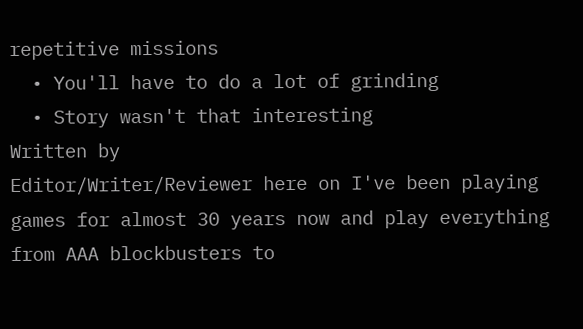repetitive missions
  • You'll have to do a lot of grinding
  • Story wasn't that interesting
Written by
Editor/Writer/Reviewer here on I've been playing games for almost 30 years now and play everything from AAA blockbusters to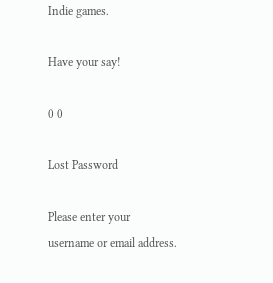Indie games.

Have your say!

0 0

Lost Password

Please enter your username or email address.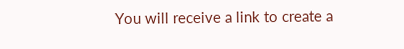You will receive a link to create a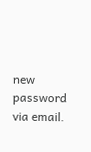new password via email.